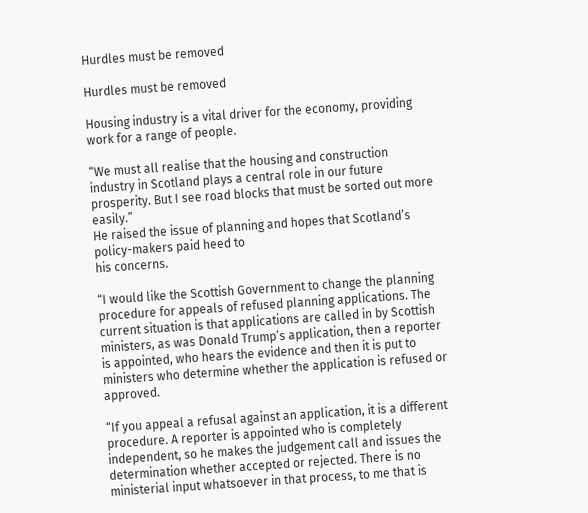Hurdles must be removed

Hurdles must be removed

Housing industry is a vital driver for the economy, providing work for a range of people.

“We must all realise that the housing and construction industry in Scotland plays a central role in our future prosperity. But I see road blocks that must be sorted out more easily.”
He raised the issue of planning and hopes that Scotland’s policy-makers paid heed to
his concerns.

“I would like the Scottish Government to change the planning procedure for appeals of refused planning applications. The current situation is that applications are called in by Scottish ministers, as was Donald Trump’s application, then a reporter is appointed, who hears the evidence and then it is put to ministers who determine whether the application is refused or approved.

“If you appeal a refusal against an application, it is a different procedure. A reporter is appointed who is completely independent, so he makes the judgement call and issues the determination whether accepted or rejected. There is no ministerial input whatsoever in that process, to me that is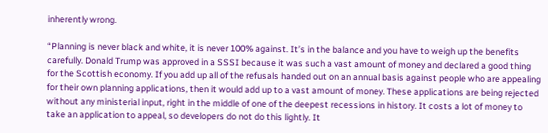inherently wrong.

“Planning is never black and white, it is never 100% against. It’s in the balance and you have to weigh up the benefits carefully. Donald Trump was approved in a SSSI because it was such a vast amount of money and declared a good thing for the Scottish economy. If you add up all of the refusals handed out on an annual basis against people who are appealing for their own planning applications, then it would add up to a vast amount of money. These applications are being rejected without any ministerial input, right in the middle of one of the deepest recessions in history. It costs a lot of money to take an application to appeal, so developers do not do this lightly. It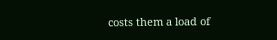costs them a load of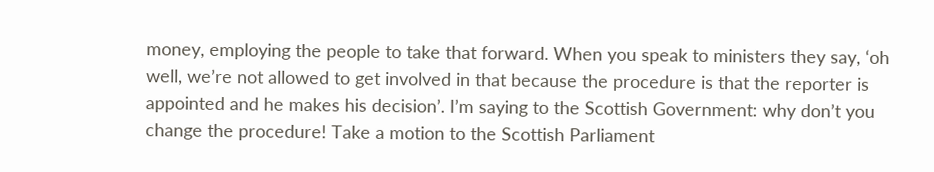money, employing the people to take that forward. When you speak to ministers they say, ‘oh well, we’re not allowed to get involved in that because the procedure is that the reporter is appointed and he makes his decision’. I’m saying to the Scottish Government: why don’t you change the procedure! Take a motion to the Scottish Parliament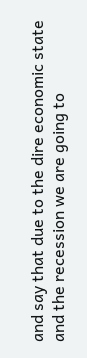and say that due to the dire economic state and the recession we are going to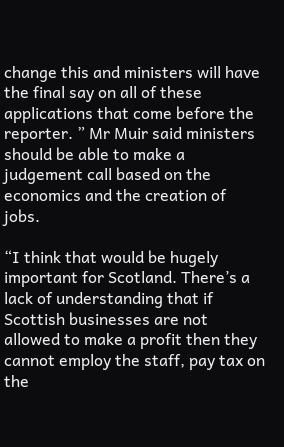change this and ministers will have the final say on all of these applications that come before the reporter. ” Mr Muir said ministers should be able to make a judgement call based on the economics and the creation of jobs.

“I think that would be hugely important for Scotland. There’s a lack of understanding that if Scottish businesses are not allowed to make a profit then they cannot employ the staff, pay tax on the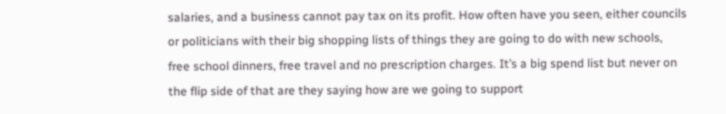salaries, and a business cannot pay tax on its profit. How often have you seen, either councils or politicians with their big shopping lists of things they are going to do with new schools, free school dinners, free travel and no prescription charges. It’s a big spend list but never on the flip side of that are they saying how are we going to support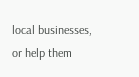local businesses, or help them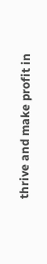thrive and make profit in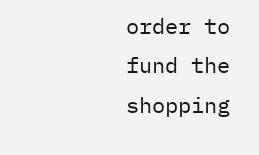order to fund the shopping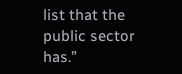list that the public sector has.”